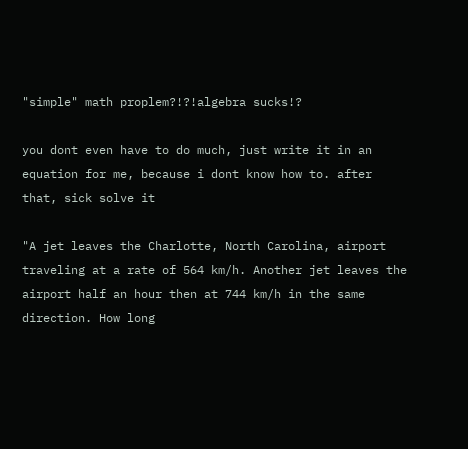"simple" math proplem?!?!algebra sucks!?

you dont even have to do much, just write it in an equation for me, because i dont know how to. after that, sick solve it

"A jet leaves the Charlotte, North Carolina, airport traveling at a rate of 564 km/h. Another jet leaves the airport half an hour then at 744 km/h in the same direction. How long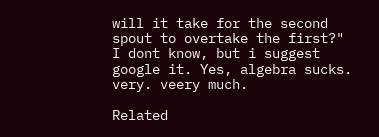will it take for the second spout to overtake the first?"
I dont know, but i suggest google it. Yes, algebra sucks. very. veery much.

Related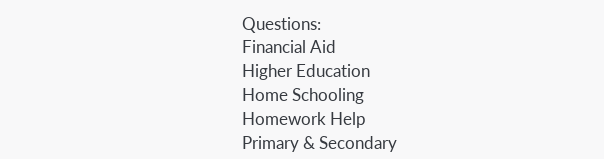Questions:
Financial Aid
Higher Education
Home Schooling
Homework Help
Primary & Secondary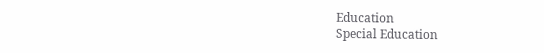Education
Special Education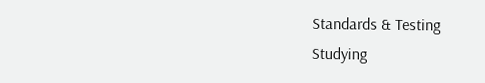Standards & Testing
Studying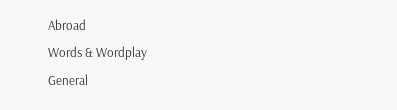Abroad
Words & Wordplay
General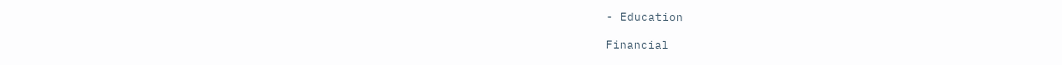- Education

Financial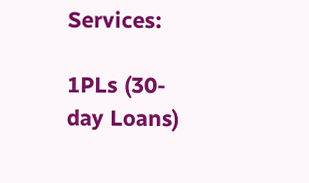Services:

1PLs (30-day Loans)